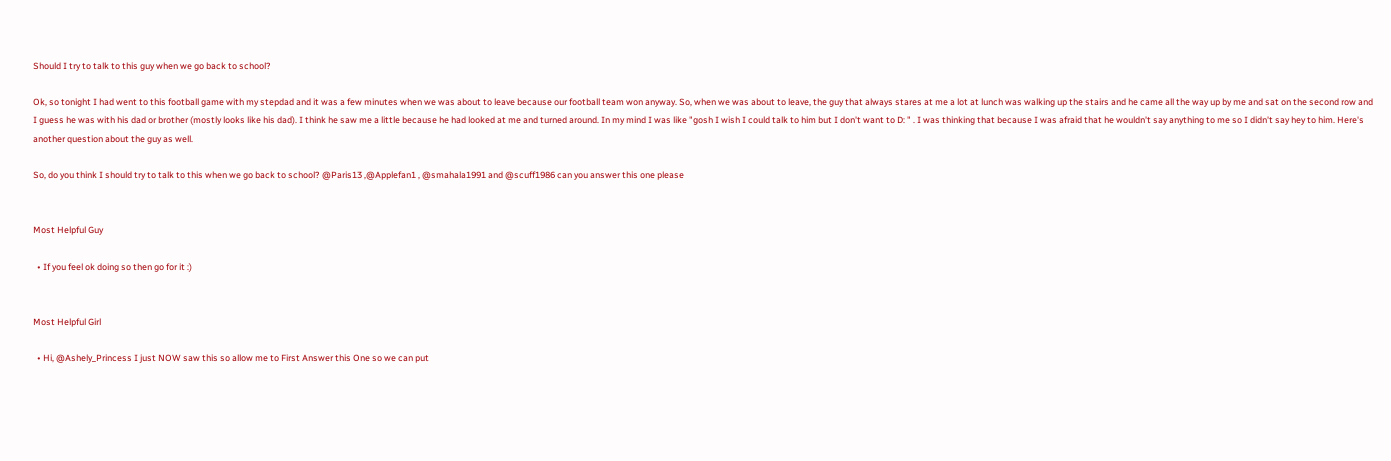Should I try to talk to this guy when we go back to school?

Ok, so tonight I had went to this football game with my stepdad and it was a few minutes when we was about to leave because our football team won anyway. So, when we was about to leave, the guy that always stares at me a lot at lunch was walking up the stairs and he came all the way up by me and sat on the second row and I guess he was with his dad or brother (mostly looks like his dad). I think he saw me a little because he had looked at me and turned around. In my mind I was like "gosh I wish I could talk to him but I don't want to D: " . I was thinking that because I was afraid that he wouldn't say anything to me so I didn't say hey to him. Here's another question about the guy as well.

So, do you think I should try to talk to this when we go back to school? @Paris13 ,@Applefan1 , @smahala1991 and @scuff1986 can you answer this one please


Most Helpful Guy

  • If you feel ok doing so then go for it :)


Most Helpful Girl

  • Hi, @Ashely_Princess I just NOW saw this so allow me to First Answer this One so we can put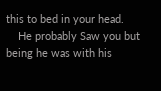this to bed in your head.
    He probably Saw you but being he was with his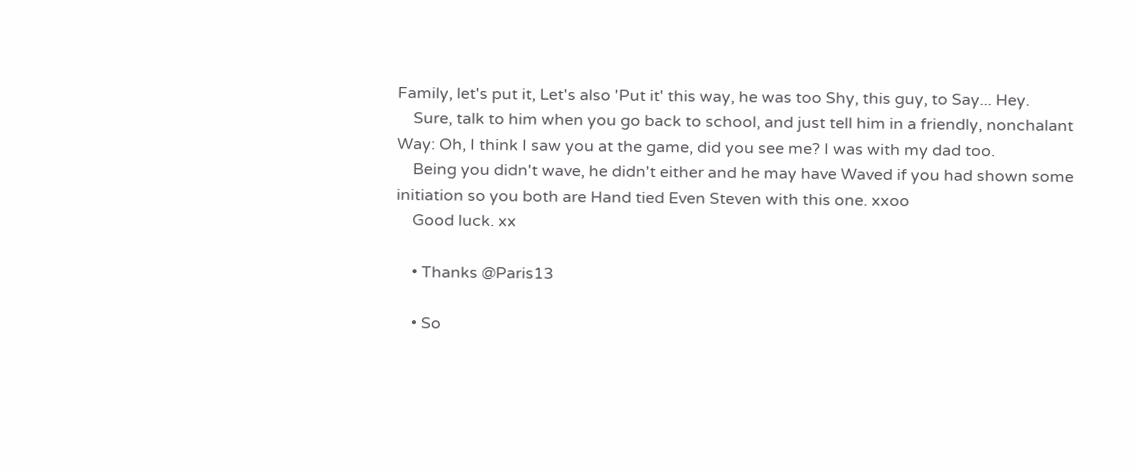Family, let's put it, Let's also 'Put it' this way, he was too Shy, this guy, to Say... Hey.
    Sure, talk to him when you go back to school, and just tell him in a friendly, nonchalant Way: Oh, I think I saw you at the game, did you see me? I was with my dad too.
    Being you didn't wave, he didn't either and he may have Waved if you had shown some initiation so you both are Hand tied Even Steven with this one. xxoo
    Good luck. xx

    • Thanks @Paris13

    • So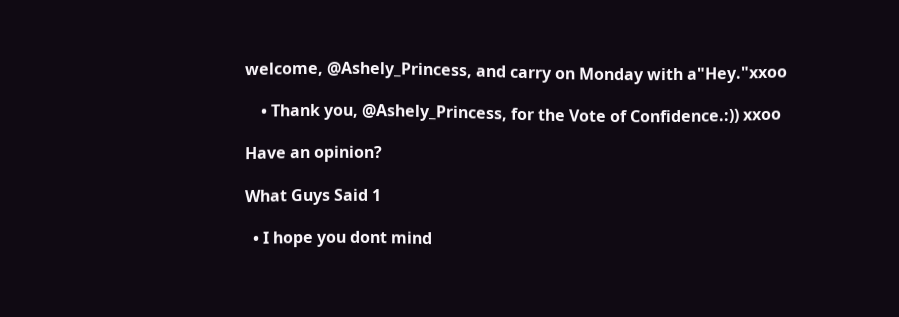welcome, @Ashely_Princess, and carry on Monday with a"Hey."xxoo

    • Thank you, @Ashely_Princess, for the Vote of Confidence.:)) xxoo

Have an opinion?

What Guys Said 1

  • I hope you dont mind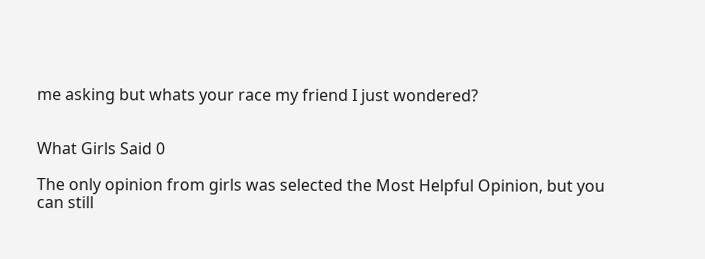me asking but whats your race my friend I just wondered?


What Girls Said 0

The only opinion from girls was selected the Most Helpful Opinion, but you can still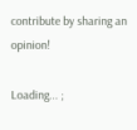contribute by sharing an opinion!

Loading... ;